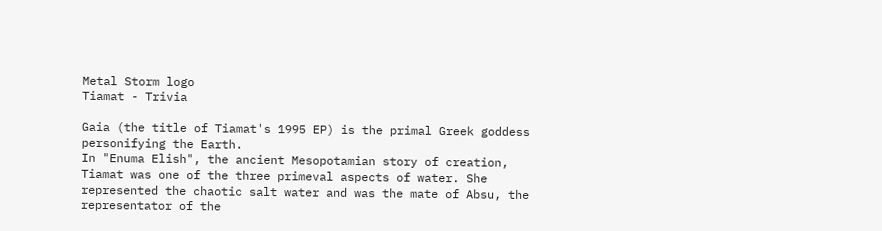Metal Storm logo
Tiamat - Trivia

Gaia (the title of Tiamat's 1995 EP) is the primal Greek goddess personifying the Earth.
In "Enuma Elish", the ancient Mesopotamian story of creation, Tiamat was one of the three primeval aspects of water. She represented the chaotic salt water and was the mate of Absu, the representator of the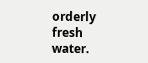orderly fresh water.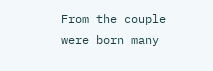From the couple were born many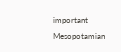important Mesopotamian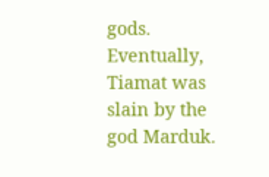gods. Eventually, Tiamat was slain by the god Marduk.